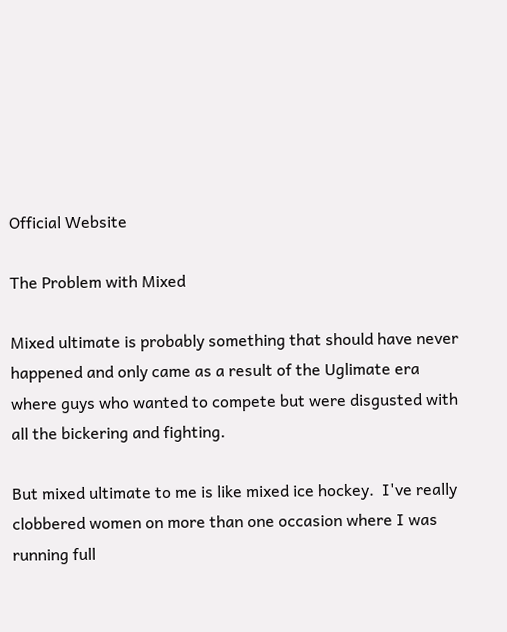Official Website

The Problem with Mixed

Mixed ultimate is probably something that should have never happened and only came as a result of the Uglimate era where guys who wanted to compete but were disgusted with all the bickering and fighting.

But mixed ultimate to me is like mixed ice hockey.  I've really clobbered women on more than one occasion where I was running full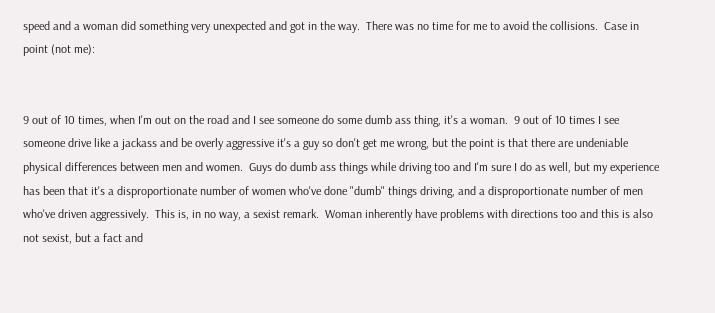speed and a woman did something very unexpected and got in the way.  There was no time for me to avoid the collisions.  Case in point (not me):


9 out of 10 times, when I'm out on the road and I see someone do some dumb ass thing, it's a woman.  9 out of 10 times I see someone drive like a jackass and be overly aggressive it's a guy so don't get me wrong, but the point is that there are undeniable physical differences between men and women.  Guys do dumb ass things while driving too and I'm sure I do as well, but my experience has been that it's a disproportionate number of women who've done "dumb" things driving, and a disproportionate number of men who've driven aggressively.  This is, in no way, a sexist remark.  Woman inherently have problems with directions too and this is also not sexist, but a fact and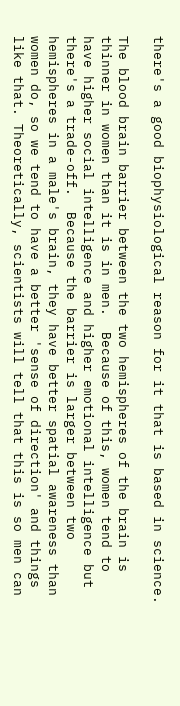there's a good biophysiological reason for it that is based in science.

The blood brain barrier between the two hemispheres of the brain is thinner in women than it is in men.  Because of this, women tend to have higher social intelligence and higher emotional intelligence but there's a trade-off.  Because the barrier is larger between two hemispheres in a male's brain, they have better spatial awareness than women do, so we tend to have a better 'sense of direction' and things like that. Theoretically, scientists will tell that this is so men can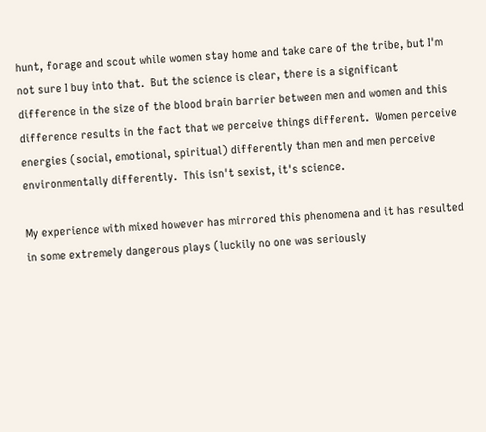hunt, forage and scout while women stay home and take care of the tribe, but I'm not sure I buy into that.  But the science is clear, there is a significant difference in the size of the blood brain barrier between men and women and this difference results in the fact that we perceive things different.  Women perceive energies (social, emotional, spiritual) differently than men and men perceive environmentally differently.  This isn't sexist, it's science.

My experience with mixed however has mirrored this phenomena and it has resulted in some extremely dangerous plays (luckily no one was seriously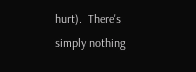hurt).  There's simply nothing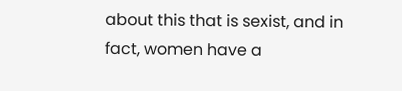about this that is sexist, and in fact, women have a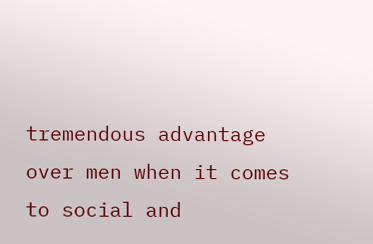tremendous advantage over men when it comes to social and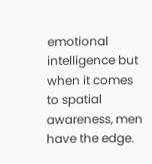emotional intelligence but when it comes to spatial awareness, men have the edge.